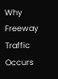Why Freeway Traffic Occurs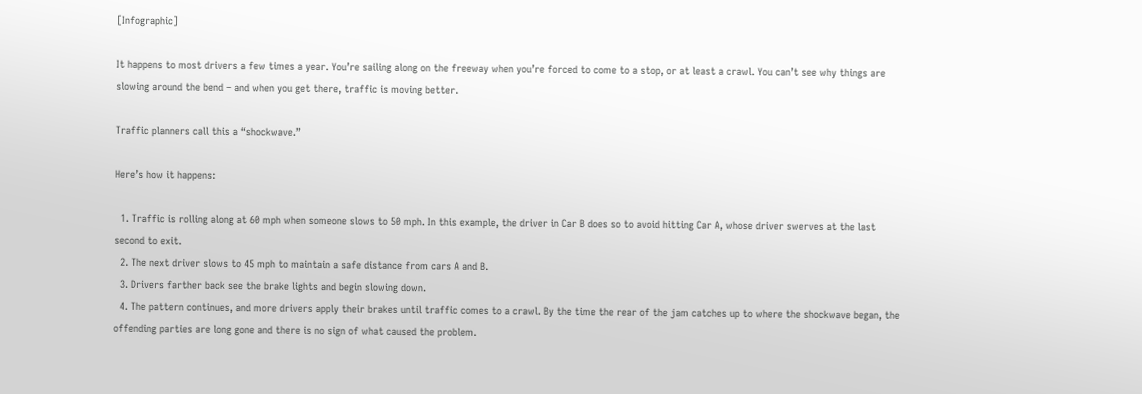[Infographic]

It happens to most drivers a few times a year. You’re sailing along on the freeway when you’re forced to come to a stop, or at least a crawl. You can’t see why things are slowing around the bend – and when you get there, traffic is moving better.

Traffic planners call this a “shockwave.”

Here’s how it happens:

  1. Traffic is rolling along at 60 mph when someone slows to 50 mph. In this example, the driver in Car B does so to avoid hitting Car A, whose driver swerves at the last second to exit.
  2. The next driver slows to 45 mph to maintain a safe distance from cars A and B.
  3. Drivers farther back see the brake lights and begin slowing down.
  4. The pattern continues, and more drivers apply their brakes until traffic comes to a crawl. By the time the rear of the jam catches up to where the shockwave began, the offending parties are long gone and there is no sign of what caused the problem.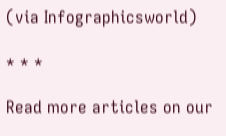(via Infographicsworld)

* * *

Read more articles on our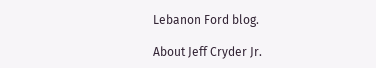Lebanon Ford blog.

About Jeff Cryder Jr.